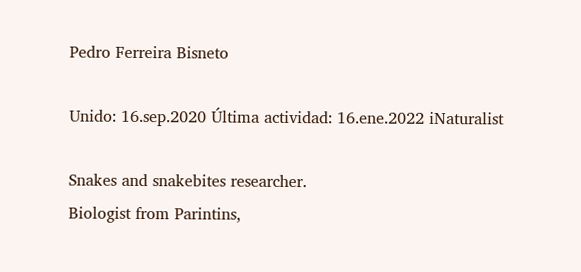Pedro Ferreira Bisneto

Unido: 16.sep.2020 Última actividad: 16.ene.2022 iNaturalist

Snakes and snakebites researcher.
Biologist from Parintins,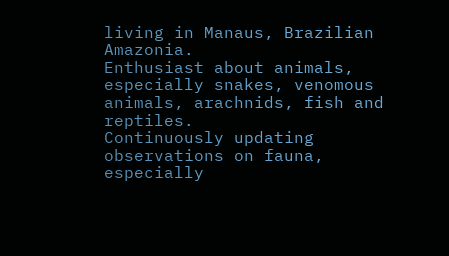living in Manaus, Brazilian Amazonia.
Enthusiast about animals, especially snakes, venomous animals, arachnids, fish and reptiles.
Continuously updating observations on fauna, especially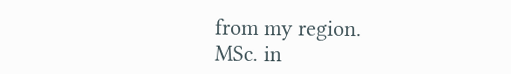from my region.
MSc. in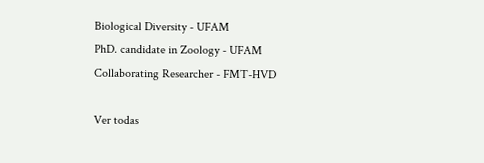Biological Diversity - UFAM
PhD. candidate in Zoology - UFAM
Collaborating Researcher - FMT-HVD

Ver todas